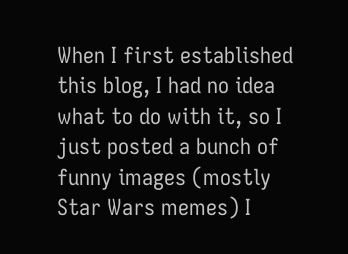When I first established this blog, I had no idea what to do with it, so I just posted a bunch of funny images (mostly Star Wars memes) I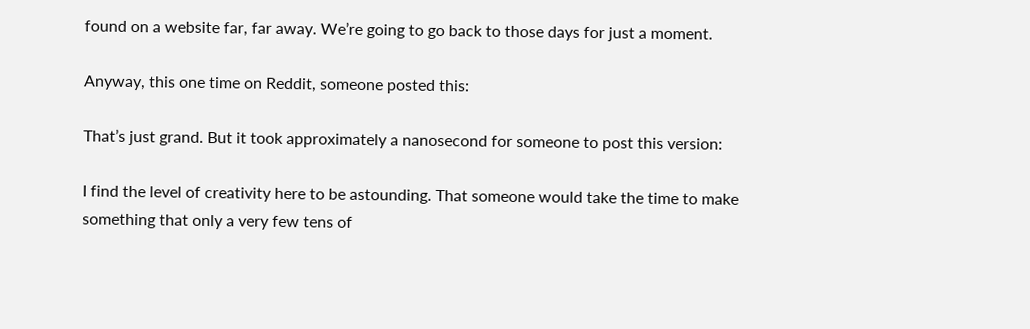found on a website far, far away. We’re going to go back to those days for just a moment.

Anyway, this one time on Reddit, someone posted this:

That’s just grand. But it took approximately a nanosecond for someone to post this version:

I find the level of creativity here to be astounding. That someone would take the time to make something that only a very few tens of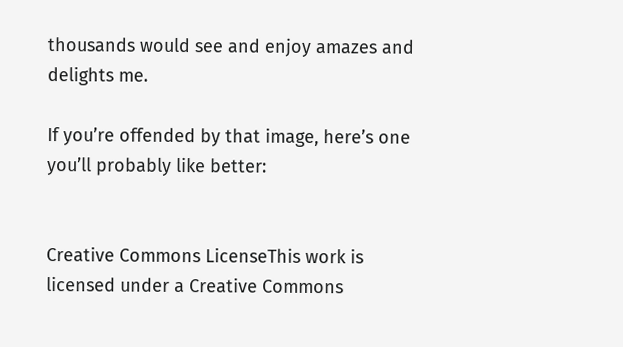thousands would see and enjoy amazes and delights me.

If you’re offended by that image, here’s one you’ll probably like better:


Creative Commons LicenseThis work is licensed under a Creative Commons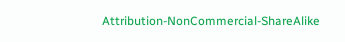Attribution-NonCommercial-ShareAlike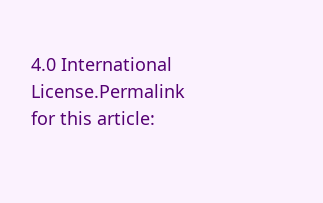4.0 International License.Permalink for this article: